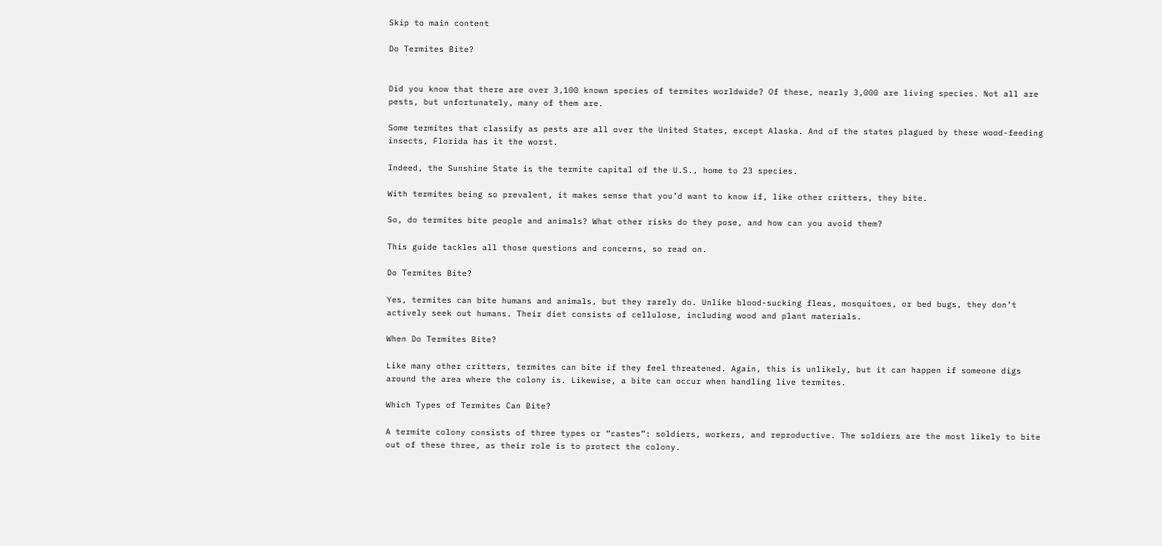Skip to main content

Do Termites Bite?


Did you know that there are over 3,100 known species of termites worldwide? Of these, nearly 3,000 are living species. Not all are pests, but unfortunately, many of them are.

Some termites that classify as pests are all over the United States, except Alaska. And of the states plagued by these wood-feeding insects, Florida has it the worst.

Indeed, the Sunshine State is the termite capital of the U.S., home to 23 species.

With termites being so prevalent, it makes sense that you’d want to know if, like other critters, they bite.

So, do termites bite people and animals? What other risks do they pose, and how can you avoid them?

This guide tackles all those questions and concerns, so read on.

Do Termites Bite?

Yes, termites can bite humans and animals, but they rarely do. Unlike blood-sucking fleas, mosquitoes, or bed bugs, they don’t actively seek out humans. Their diet consists of cellulose, including wood and plant materials.

When Do Termites Bite?

Like many other critters, termites can bite if they feel threatened. Again, this is unlikely, but it can happen if someone digs around the area where the colony is. Likewise, a bite can occur when handling live termites.

Which Types of Termites Can Bite?

A termite colony consists of three types or “castes”: soldiers, workers, and reproductive. The soldiers are the most likely to bite out of these three, as their role is to protect the colony.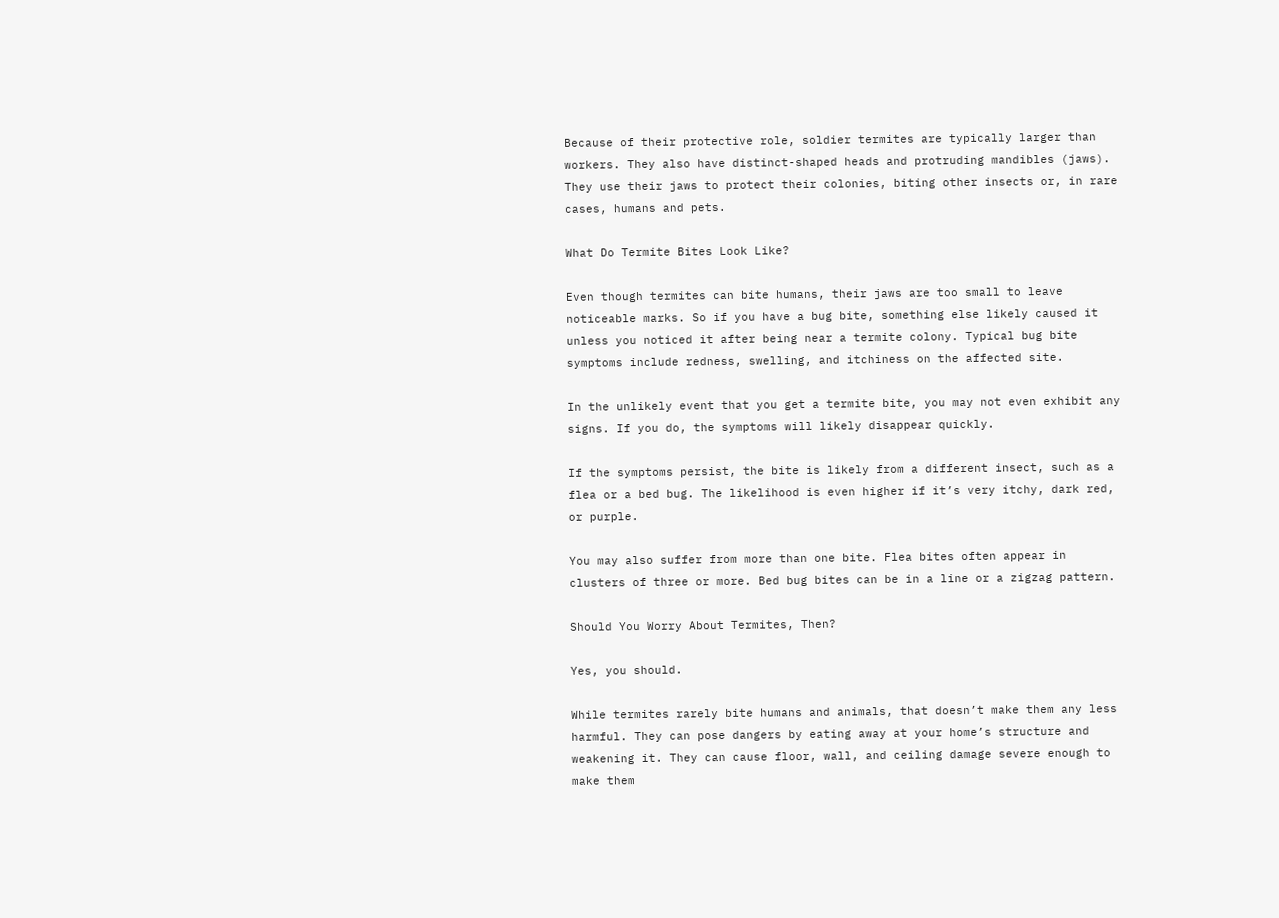Because of their protective role, soldier termites are typically larger than workers. They also have distinct-shaped heads and protruding mandibles (jaws). They use their jaws to protect their colonies, biting other insects or, in rare cases, humans and pets.

What Do Termite Bites Look Like?

Even though termites can bite humans, their jaws are too small to leave noticeable marks. So if you have a bug bite, something else likely caused it unless you noticed it after being near a termite colony. Typical bug bite symptoms include redness, swelling, and itchiness on the affected site.

In the unlikely event that you get a termite bite, you may not even exhibit any signs. If you do, the symptoms will likely disappear quickly.

If the symptoms persist, the bite is likely from a different insect, such as a flea or a bed bug. The likelihood is even higher if it’s very itchy, dark red, or purple.

You may also suffer from more than one bite. Flea bites often appear in clusters of three or more. Bed bug bites can be in a line or a zigzag pattern.

Should You Worry About Termites, Then?

Yes, you should.

While termites rarely bite humans and animals, that doesn’t make them any less harmful. They can pose dangers by eating away at your home’s structure and weakening it. They can cause floor, wall, and ceiling damage severe enough to make them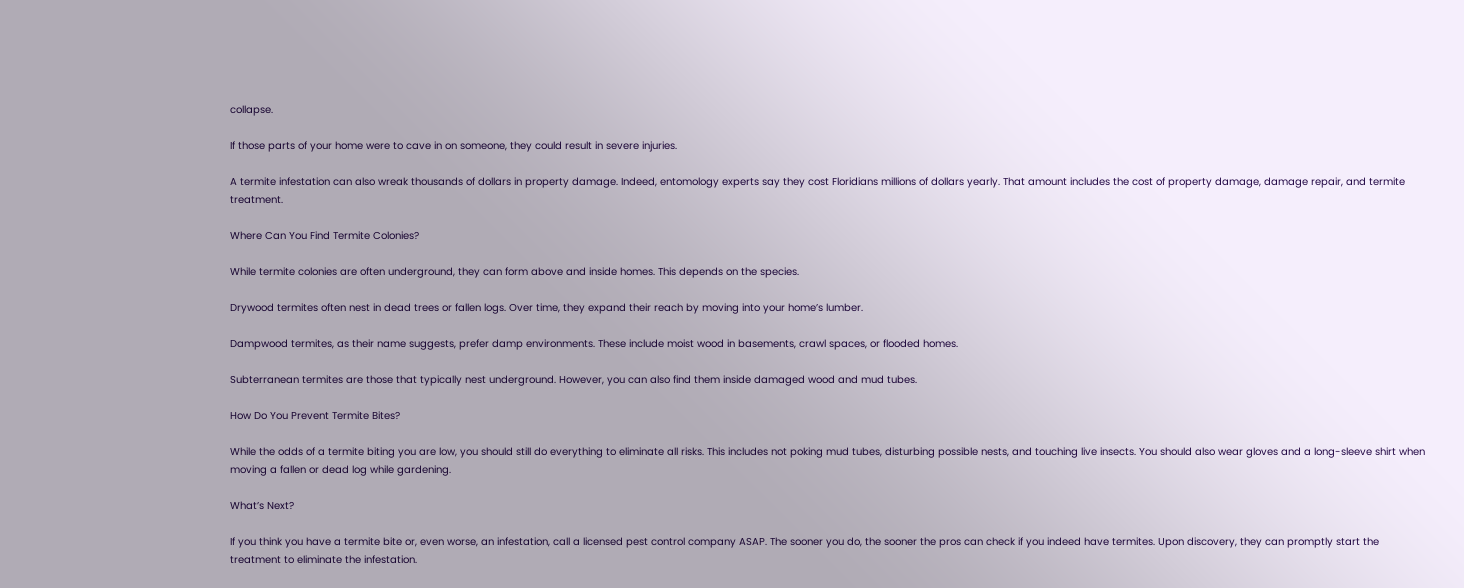collapse.

If those parts of your home were to cave in on someone, they could result in severe injuries.

A termite infestation can also wreak thousands of dollars in property damage. Indeed, entomology experts say they cost Floridians millions of dollars yearly. That amount includes the cost of property damage, damage repair, and termite treatment.

Where Can You Find Termite Colonies?

While termite colonies are often underground, they can form above and inside homes. This depends on the species.

Drywood termites often nest in dead trees or fallen logs. Over time, they expand their reach by moving into your home’s lumber.

Dampwood termites, as their name suggests, prefer damp environments. These include moist wood in basements, crawl spaces, or flooded homes.

Subterranean termites are those that typically nest underground. However, you can also find them inside damaged wood and mud tubes.

How Do You Prevent Termite Bites?

While the odds of a termite biting you are low, you should still do everything to eliminate all risks. This includes not poking mud tubes, disturbing possible nests, and touching live insects. You should also wear gloves and a long-sleeve shirt when moving a fallen or dead log while gardening.

What’s Next?

If you think you have a termite bite or, even worse, an infestation, call a licensed pest control company ASAP. The sooner you do, the sooner the pros can check if you indeed have termites. Upon discovery, they can promptly start the treatment to eliminate the infestation.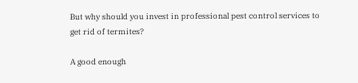But why should you invest in professional pest control services to get rid of termites?

A good enough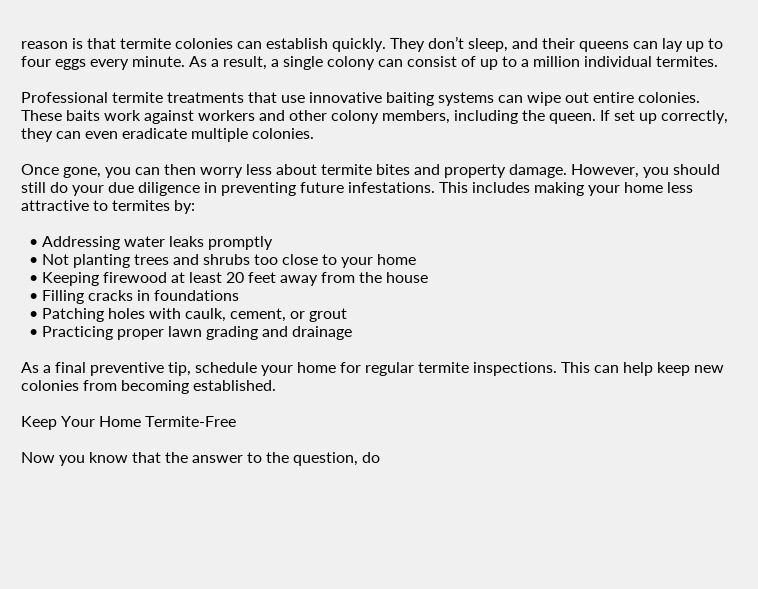reason is that termite colonies can establish quickly. They don’t sleep, and their queens can lay up to four eggs every minute. As a result, a single colony can consist of up to a million individual termites.

Professional termite treatments that use innovative baiting systems can wipe out entire colonies. These baits work against workers and other colony members, including the queen. If set up correctly, they can even eradicate multiple colonies.

Once gone, you can then worry less about termite bites and property damage. However, you should still do your due diligence in preventing future infestations. This includes making your home less attractive to termites by:

  • Addressing water leaks promptly
  • Not planting trees and shrubs too close to your home
  • Keeping firewood at least 20 feet away from the house
  • Filling cracks in foundations
  • Patching holes with caulk, cement, or grout
  • Practicing proper lawn grading and drainage

As a final preventive tip, schedule your home for regular termite inspections. This can help keep new colonies from becoming established.

Keep Your Home Termite-Free

Now you know that the answer to the question, do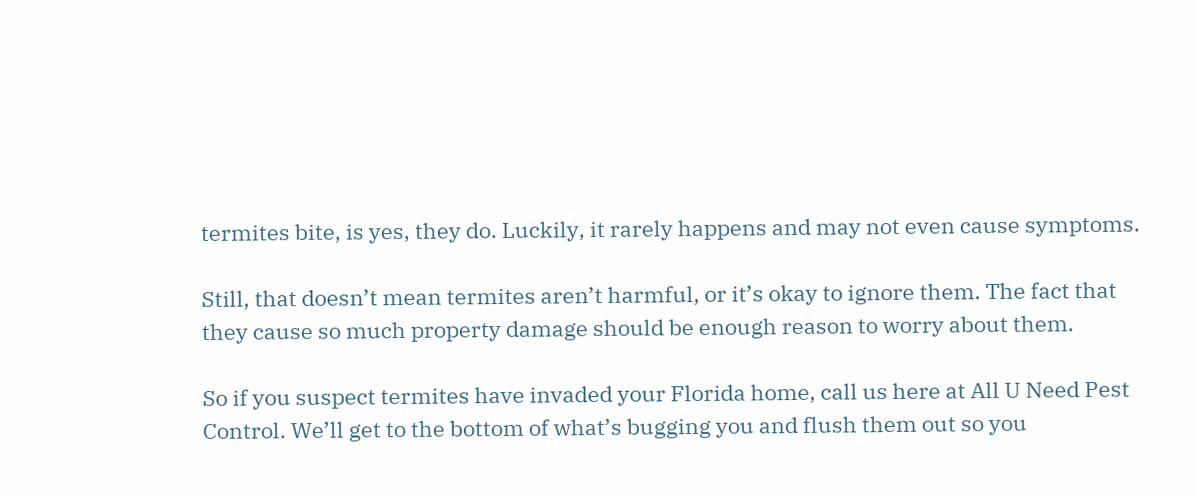termites bite, is yes, they do. Luckily, it rarely happens and may not even cause symptoms.

Still, that doesn’t mean termites aren’t harmful, or it’s okay to ignore them. The fact that they cause so much property damage should be enough reason to worry about them.

So if you suspect termites have invaded your Florida home, call us here at All U Need Pest Control. We’ll get to the bottom of what’s bugging you and flush them out so you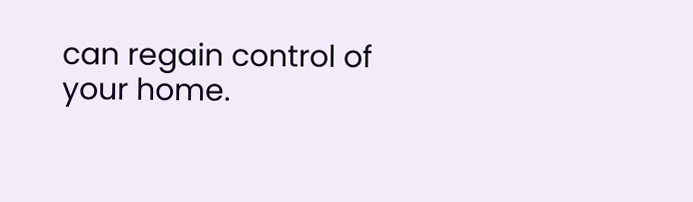can regain control of your home.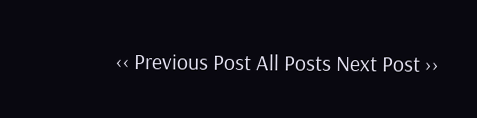‹‹ Previous Post All Posts Next Post ››